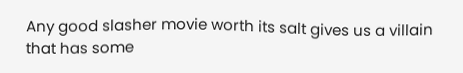Any good slasher movie worth its salt gives us a villain that has some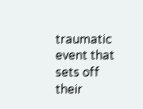traumatic event that sets off their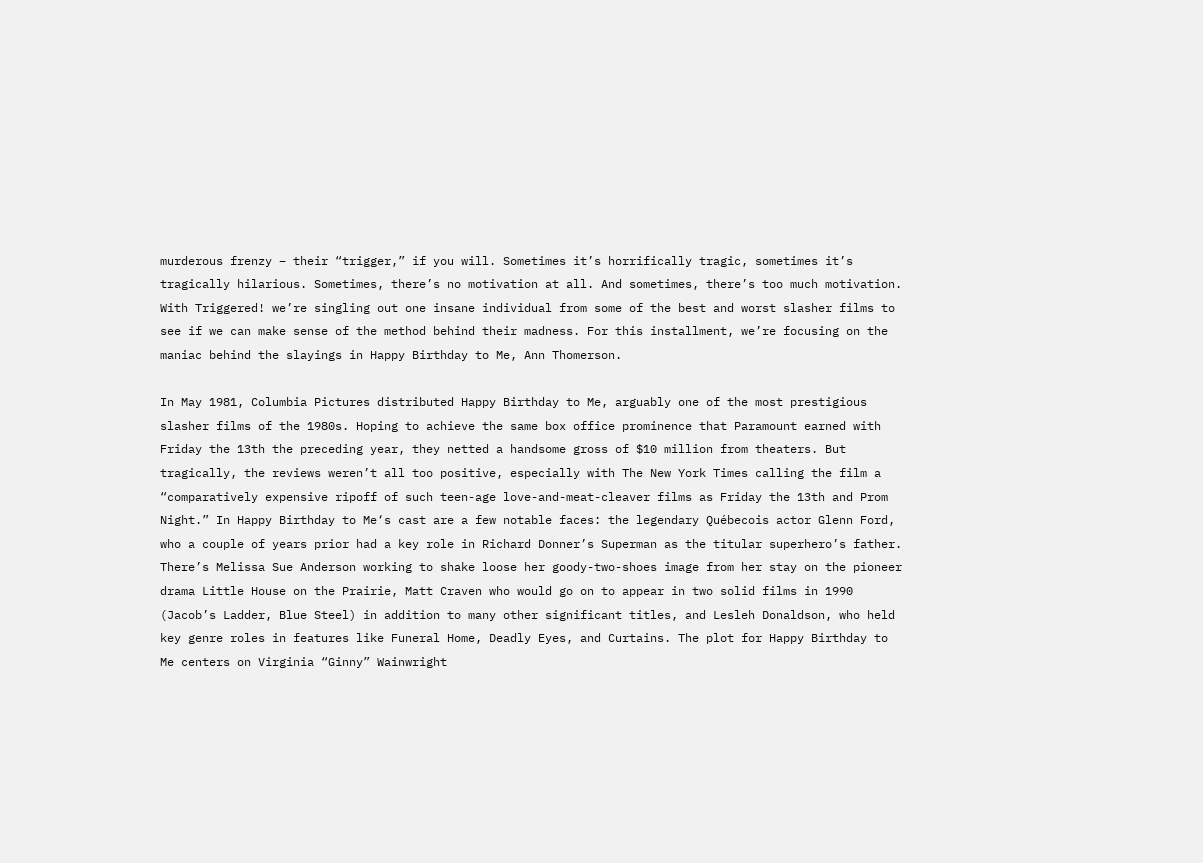murderous frenzy – their “trigger,” if you will. Sometimes it’s horrifically tragic, sometimes it’s tragically hilarious. Sometimes, there’s no motivation at all. And sometimes, there’s too much motivation. With Triggered! we’re singling out one insane individual from some of the best and worst slasher films to see if we can make sense of the method behind their madness. For this installment, we’re focusing on the maniac behind the slayings in Happy Birthday to Me, Ann Thomerson.

In May 1981, Columbia Pictures distributed Happy Birthday to Me, arguably one of the most prestigious slasher films of the 1980s. Hoping to achieve the same box office prominence that Paramount earned with Friday the 13th the preceding year, they netted a handsome gross of $10 million from theaters. But tragically, the reviews weren’t all too positive, especially with The New York Times calling the film a “comparatively expensive ripoff of such teen-age love-and-meat-cleaver films as Friday the 13th and Prom Night.” In Happy Birthday to Me‘s cast are a few notable faces: the legendary Québecois actor Glenn Ford, who a couple of years prior had a key role in Richard Donner’s Superman as the titular superhero’s father. There’s Melissa Sue Anderson working to shake loose her goody-two-shoes image from her stay on the pioneer drama Little House on the Prairie, Matt Craven who would go on to appear in two solid films in 1990 (Jacob’s Ladder, Blue Steel) in addition to many other significant titles, and Lesleh Donaldson, who held key genre roles in features like Funeral Home, Deadly Eyes, and Curtains. The plot for Happy Birthday to Me centers on Virginia “Ginny” Wainwright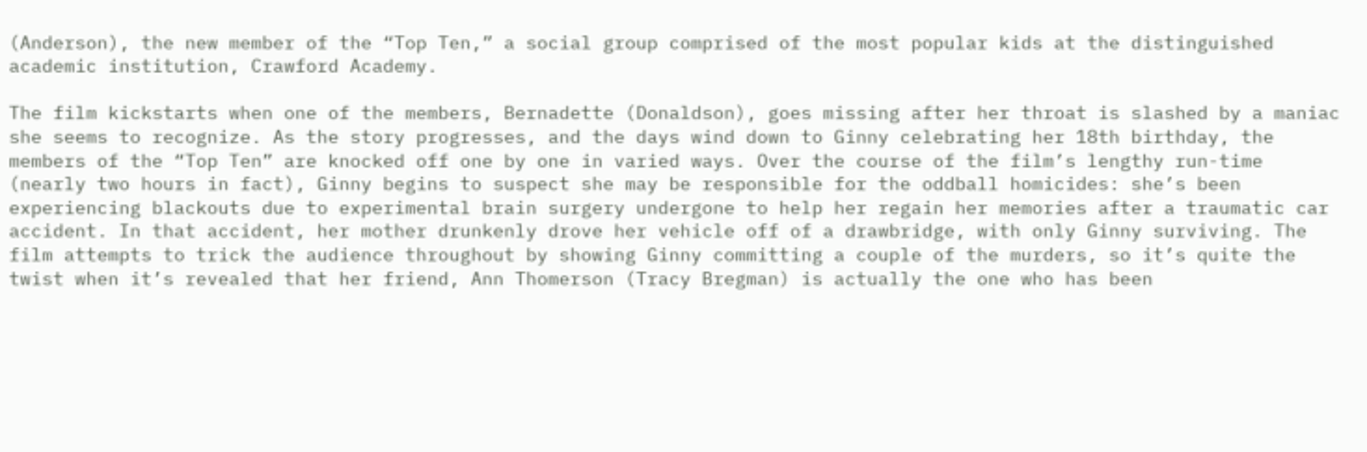(Anderson), the new member of the “Top Ten,” a social group comprised of the most popular kids at the distinguished academic institution, Crawford Academy.

The film kickstarts when one of the members, Bernadette (Donaldson), goes missing after her throat is slashed by a maniac she seems to recognize. As the story progresses, and the days wind down to Ginny celebrating her 18th birthday, the members of the “Top Ten” are knocked off one by one in varied ways. Over the course of the film’s lengthy run-time (nearly two hours in fact), Ginny begins to suspect she may be responsible for the oddball homicides: she’s been experiencing blackouts due to experimental brain surgery undergone to help her regain her memories after a traumatic car accident. In that accident, her mother drunkenly drove her vehicle off of a drawbridge, with only Ginny surviving. The film attempts to trick the audience throughout by showing Ginny committing a couple of the murders, so it’s quite the twist when it’s revealed that her friend, Ann Thomerson (Tracy Bregman) is actually the one who has been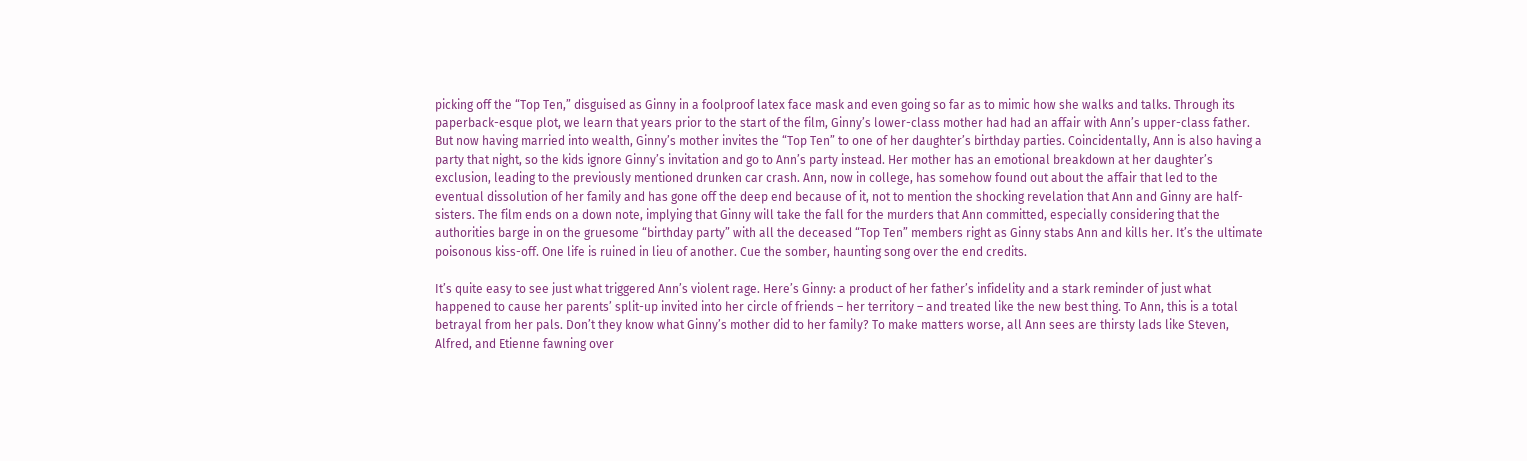picking off the “Top Ten,” disguised as Ginny in a foolproof latex face mask and even going so far as to mimic how she walks and talks. Through its paperback-esque plot, we learn that years prior to the start of the film, Ginny’s lower-class mother had had an affair with Ann’s upper-class father. But now having married into wealth, Ginny’s mother invites the “Top Ten” to one of her daughter’s birthday parties. Coincidentally, Ann is also having a party that night, so the kids ignore Ginny’s invitation and go to Ann’s party instead. Her mother has an emotional breakdown at her daughter’s exclusion, leading to the previously mentioned drunken car crash. Ann, now in college, has somehow found out about the affair that led to the eventual dissolution of her family and has gone off the deep end because of it, not to mention the shocking revelation that Ann and Ginny are half-sisters. The film ends on a down note, implying that Ginny will take the fall for the murders that Ann committed, especially considering that the authorities barge in on the gruesome “birthday party” with all the deceased “Top Ten” members right as Ginny stabs Ann and kills her. It’s the ultimate poisonous kiss-off. One life is ruined in lieu of another. Cue the somber, haunting song over the end credits.

It’s quite easy to see just what triggered Ann’s violent rage. Here’s Ginny: a product of her father’s infidelity and a stark reminder of just what happened to cause her parents’ split-up invited into her circle of friends – her territory – and treated like the new best thing. To Ann, this is a total betrayal from her pals. Don’t they know what Ginny’s mother did to her family? To make matters worse, all Ann sees are thirsty lads like Steven, Alfred, and Etienne fawning over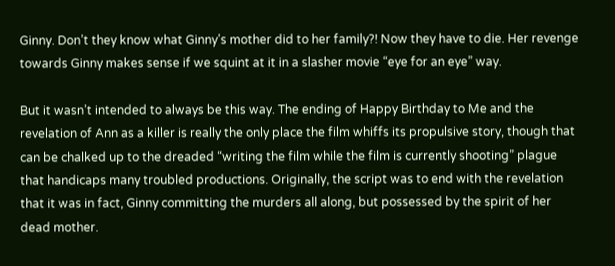Ginny. Don’t they know what Ginny’s mother did to her family?! Now they have to die. Her revenge towards Ginny makes sense if we squint at it in a slasher movie “eye for an eye” way.

But it wasn’t intended to always be this way. The ending of Happy Birthday to Me and the revelation of Ann as a killer is really the only place the film whiffs its propulsive story, though that can be chalked up to the dreaded “writing the film while the film is currently shooting” plague that handicaps many troubled productions. Originally, the script was to end with the revelation that it was in fact, Ginny committing the murders all along, but possessed by the spirit of her dead mother.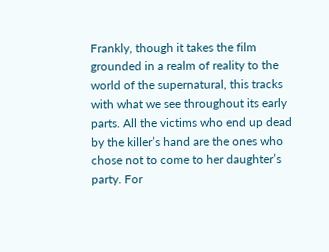Frankly, though it takes the film grounded in a realm of reality to the world of the supernatural, this tracks with what we see throughout its early parts. All the victims who end up dead by the killer’s hand are the ones who chose not to come to her daughter’s party. For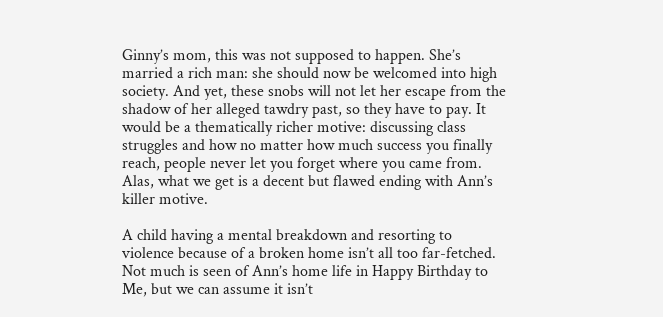Ginny’s mom, this was not supposed to happen. She’s married a rich man: she should now be welcomed into high society. And yet, these snobs will not let her escape from the shadow of her alleged tawdry past, so they have to pay. It would be a thematically richer motive: discussing class struggles and how no matter how much success you finally reach, people never let you forget where you came from. Alas, what we get is a decent but flawed ending with Ann’s killer motive.

A child having a mental breakdown and resorting to violence because of a broken home isn’t all too far-fetched. Not much is seen of Ann’s home life in Happy Birthday to Me, but we can assume it isn’t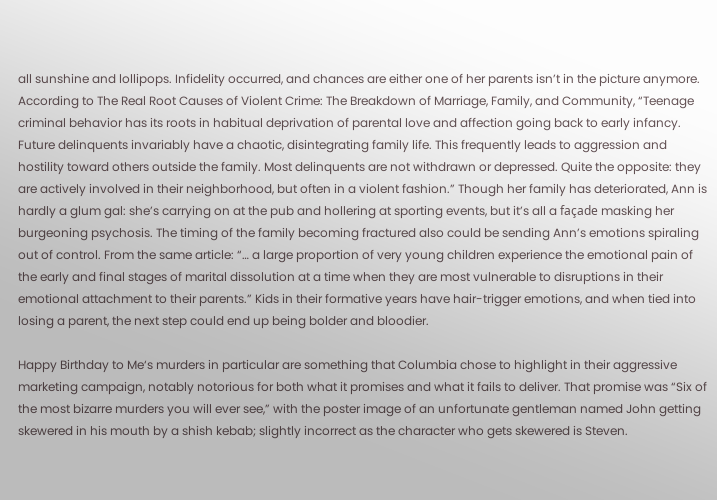all sunshine and lollipops. Infidelity occurred, and chances are either one of her parents isn’t in the picture anymore. According to The Real Root Causes of Violent Crime: The Breakdown of Marriage, Family, and Community, “Teenage criminal behavior has its roots in habitual deprivation of parental love and affection going back to early infancy. Future delinquents invariably have a chaotic, disintegrating family life. This frequently leads to aggression and hostility toward others outside the family. Most delinquents are not withdrawn or depressed. Quite the opposite: they are actively involved in their neighborhood, but often in a violent fashion.” Though her family has deteriorated, Ann is hardly a glum gal: she’s carrying on at the pub and hollering at sporting events, but it’s all a façade masking her burgeoning psychosis. The timing of the family becoming fractured also could be sending Ann’s emotions spiraling out of control. From the same article: “… a large proportion of very young children experience the emotional pain of the early and final stages of marital dissolution at a time when they are most vulnerable to disruptions in their emotional attachment to their parents.” Kids in their formative years have hair-trigger emotions, and when tied into losing a parent, the next step could end up being bolder and bloodier.

Happy Birthday to Me‘s murders in particular are something that Columbia chose to highlight in their aggressive marketing campaign, notably notorious for both what it promises and what it fails to deliver. That promise was “Six of the most bizarre murders you will ever see,” with the poster image of an unfortunate gentleman named John getting skewered in his mouth by a shish kebab; slightly incorrect as the character who gets skewered is Steven.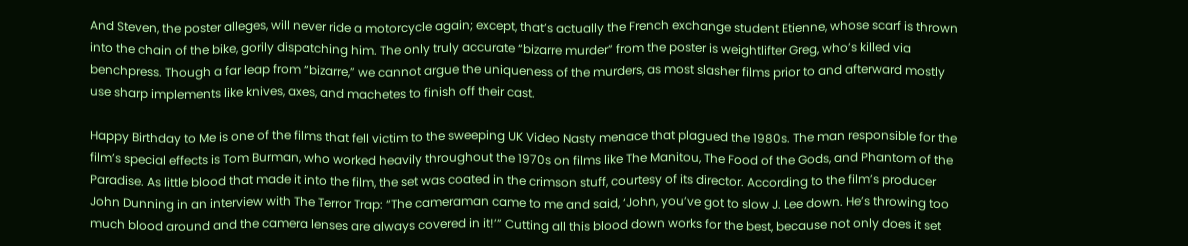And Steven, the poster alleges, will never ride a motorcycle again; except, that’s actually the French exchange student Etienne, whose scarf is thrown into the chain of the bike, gorily dispatching him. The only truly accurate “bizarre murder” from the poster is weightlifter Greg, who’s killed via benchpress. Though a far leap from “bizarre,” we cannot argue the uniqueness of the murders, as most slasher films prior to and afterward mostly use sharp implements like knives, axes, and machetes to finish off their cast.

Happy Birthday to Me is one of the films that fell victim to the sweeping UK Video Nasty menace that plagued the 1980s. The man responsible for the film’s special effects is Tom Burman, who worked heavily throughout the 1970s on films like The Manitou, The Food of the Gods, and Phantom of the Paradise. As little blood that made it into the film, the set was coated in the crimson stuff, courtesy of its director. According to the film’s producer John Dunning in an interview with The Terror Trap: “The cameraman came to me and said, ‘John, you’ve got to slow J. Lee down. He’s throwing too much blood around and the camera lenses are always covered in it!’” Cutting all this blood down works for the best, because not only does it set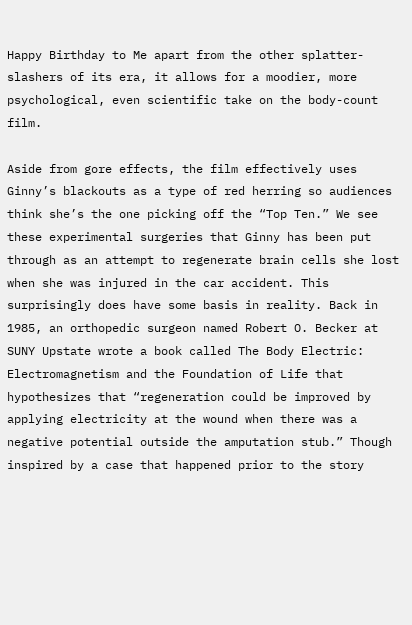Happy Birthday to Me apart from the other splatter-slashers of its era, it allows for a moodier, more psychological, even scientific take on the body-count film.

Aside from gore effects, the film effectively uses Ginny’s blackouts as a type of red herring so audiences think she’s the one picking off the “Top Ten.” We see these experimental surgeries that Ginny has been put through as an attempt to regenerate brain cells she lost when she was injured in the car accident. This surprisingly does have some basis in reality. Back in 1985, an orthopedic surgeon named Robert O. Becker at SUNY Upstate wrote a book called The Body Electric: Electromagnetism and the Foundation of Life that hypothesizes that “regeneration could be improved by applying electricity at the wound when there was a negative potential outside the amputation stub.” Though inspired by a case that happened prior to the story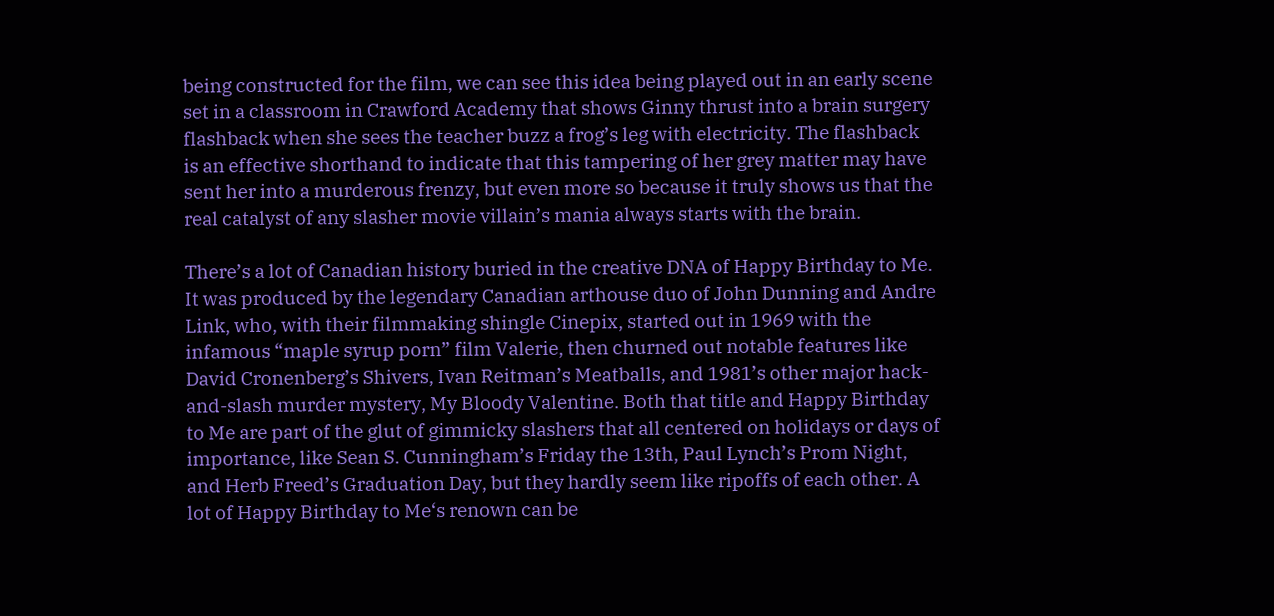being constructed for the film, we can see this idea being played out in an early scene set in a classroom in Crawford Academy that shows Ginny thrust into a brain surgery flashback when she sees the teacher buzz a frog’s leg with electricity. The flashback is an effective shorthand to indicate that this tampering of her grey matter may have sent her into a murderous frenzy, but even more so because it truly shows us that the real catalyst of any slasher movie villain’s mania always starts with the brain.

There’s a lot of Canadian history buried in the creative DNA of Happy Birthday to Me. It was produced by the legendary Canadian arthouse duo of John Dunning and Andre Link, who, with their filmmaking shingle Cinepix, started out in 1969 with the infamous “maple syrup porn” film Valerie, then churned out notable features like David Cronenberg’s Shivers, Ivan Reitman’s Meatballs, and 1981’s other major hack-and-slash murder mystery, My Bloody Valentine. Both that title and Happy Birthday to Me are part of the glut of gimmicky slashers that all centered on holidays or days of importance, like Sean S. Cunningham’s Friday the 13th, Paul Lynch’s Prom Night, and Herb Freed’s Graduation Day, but they hardly seem like ripoffs of each other. A lot of Happy Birthday to Me‘s renown can be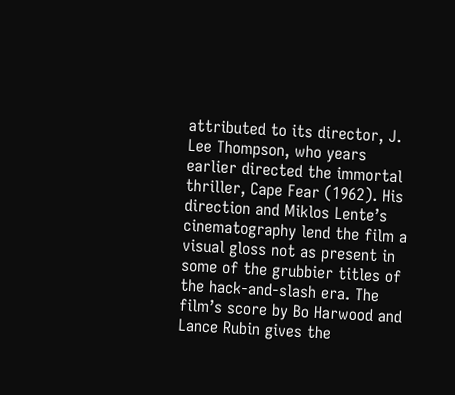attributed to its director, J. Lee Thompson, who years earlier directed the immortal thriller, Cape Fear (1962). His direction and Miklos Lente’s cinematography lend the film a visual gloss not as present in some of the grubbier titles of the hack-and-slash era. The film’s score by Bo Harwood and Lance Rubin gives the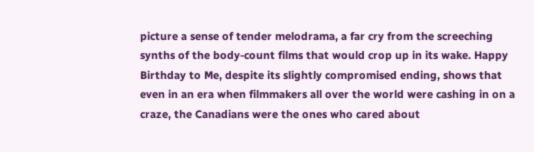picture a sense of tender melodrama, a far cry from the screeching synths of the body-count films that would crop up in its wake. Happy Birthday to Me, despite its slightly compromised ending, shows that even in an era when filmmakers all over the world were cashing in on a craze, the Canadians were the ones who cared about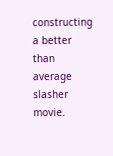constructing a better than average slasher movie.